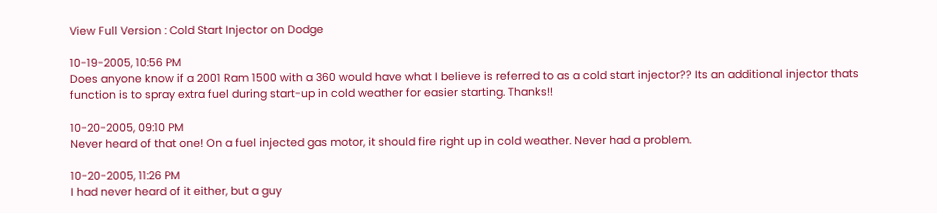View Full Version : Cold Start Injector on Dodge

10-19-2005, 10:56 PM
Does anyone know if a 2001 Ram 1500 with a 360 would have what I believe is referred to as a cold start injector?? Its an additional injector thats function is to spray extra fuel during start-up in cold weather for easier starting. Thanks!!

10-20-2005, 09:10 PM
Never heard of that one! On a fuel injected gas motor, it should fire right up in cold weather. Never had a problem.

10-20-2005, 11:26 PM
I had never heard of it either, but a guy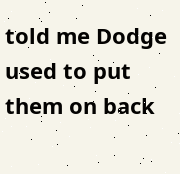told me Dodge used to put them on back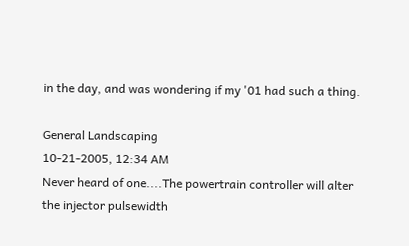in the day, and was wondering if my '01 had such a thing.

General Landscaping
10-21-2005, 12:34 AM
Never heard of one....The powertrain controller will alter the injector pulsewidth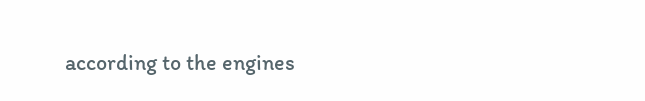according to the engines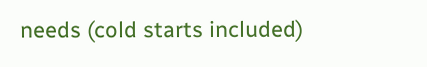needs (cold starts included)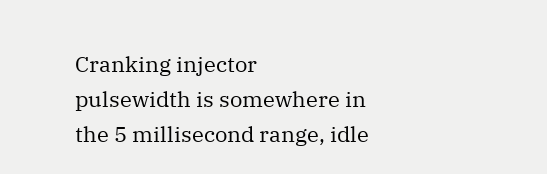Cranking injector pulsewidth is somewhere in the 5 millisecond range, idle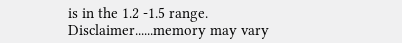is in the 1.2 -1.5 range.
Disclaimer......memory may vary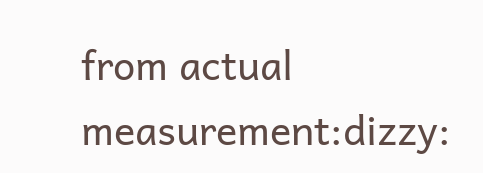from actual measurement:dizzy: